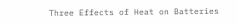Three Effects of Heat on Batteries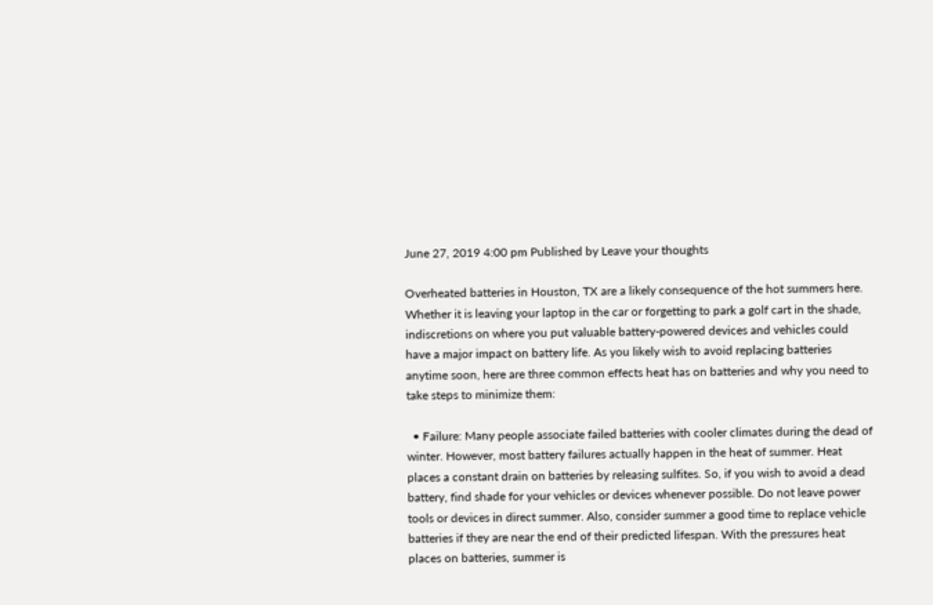June 27, 2019 4:00 pm Published by Leave your thoughts

Overheated batteries in Houston, TX are a likely consequence of the hot summers here. Whether it is leaving your laptop in the car or forgetting to park a golf cart in the shade, indiscretions on where you put valuable battery-powered devices and vehicles could have a major impact on battery life. As you likely wish to avoid replacing batteries anytime soon, here are three common effects heat has on batteries and why you need to take steps to minimize them:

  • Failure: Many people associate failed batteries with cooler climates during the dead of winter. However, most battery failures actually happen in the heat of summer. Heat places a constant drain on batteries by releasing sulfites. So, if you wish to avoid a dead battery, find shade for your vehicles or devices whenever possible. Do not leave power tools or devices in direct summer. Also, consider summer a good time to replace vehicle batteries if they are near the end of their predicted lifespan. With the pressures heat places on batteries, summer is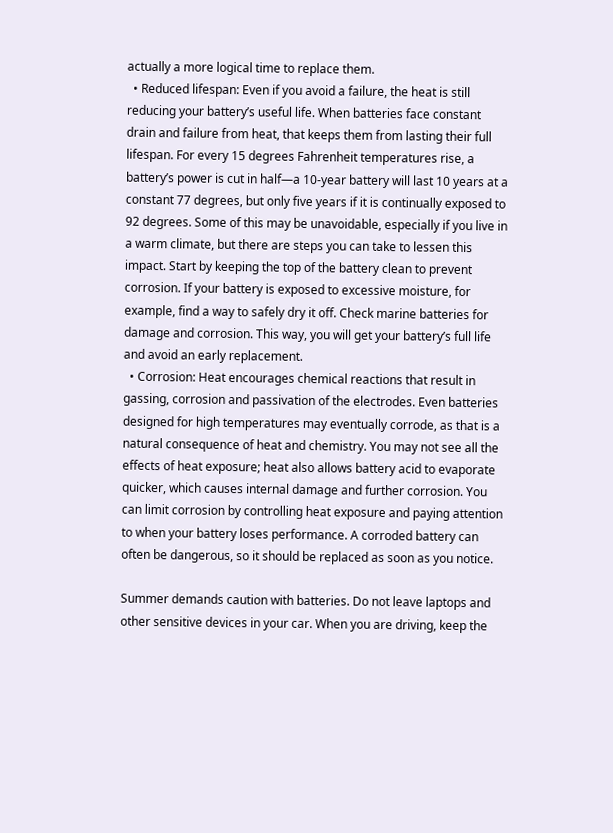actually a more logical time to replace them.
  • Reduced lifespan: Even if you avoid a failure, the heat is still reducing your battery’s useful life. When batteries face constant drain and failure from heat, that keeps them from lasting their full lifespan. For every 15 degrees Fahrenheit temperatures rise, a battery’s power is cut in half—a 10-year battery will last 10 years at a constant 77 degrees, but only five years if it is continually exposed to 92 degrees. Some of this may be unavoidable, especially if you live in a warm climate, but there are steps you can take to lessen this impact. Start by keeping the top of the battery clean to prevent corrosion. If your battery is exposed to excessive moisture, for example, find a way to safely dry it off. Check marine batteries for damage and corrosion. This way, you will get your battery’s full life and avoid an early replacement.
  • Corrosion: Heat encourages chemical reactions that result in gassing, corrosion and passivation of the electrodes. Even batteries designed for high temperatures may eventually corrode, as that is a natural consequence of heat and chemistry. You may not see all the effects of heat exposure; heat also allows battery acid to evaporate quicker, which causes internal damage and further corrosion. You can limit corrosion by controlling heat exposure and paying attention to when your battery loses performance. A corroded battery can often be dangerous, so it should be replaced as soon as you notice.

Summer demands caution with batteries. Do not leave laptops and other sensitive devices in your car. When you are driving, keep the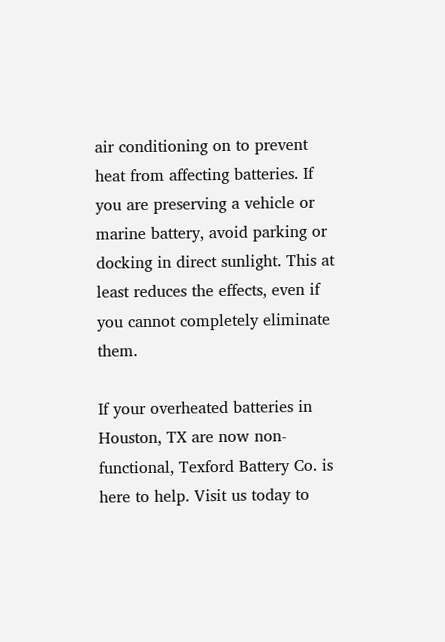air conditioning on to prevent heat from affecting batteries. If you are preserving a vehicle or marine battery, avoid parking or docking in direct sunlight. This at least reduces the effects, even if you cannot completely eliminate them.

If your overheated batteries in Houston, TX are now non-functional, Texford Battery Co. is here to help. Visit us today to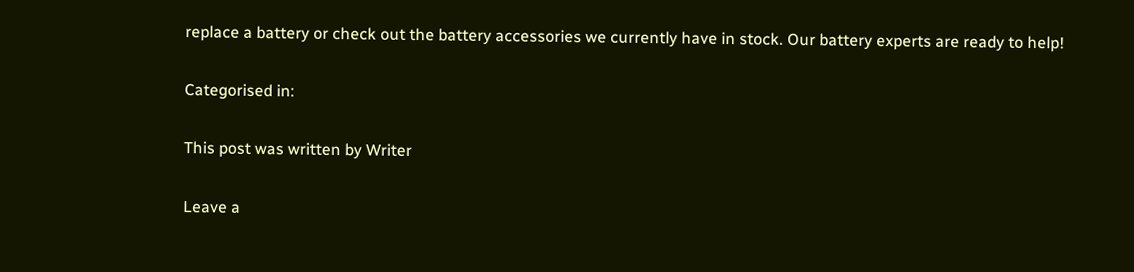replace a battery or check out the battery accessories we currently have in stock. Our battery experts are ready to help!

Categorised in:

This post was written by Writer

Leave a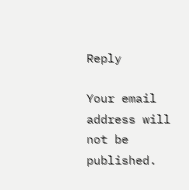Reply

Your email address will not be published.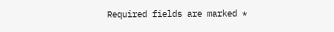Required fields are marked *